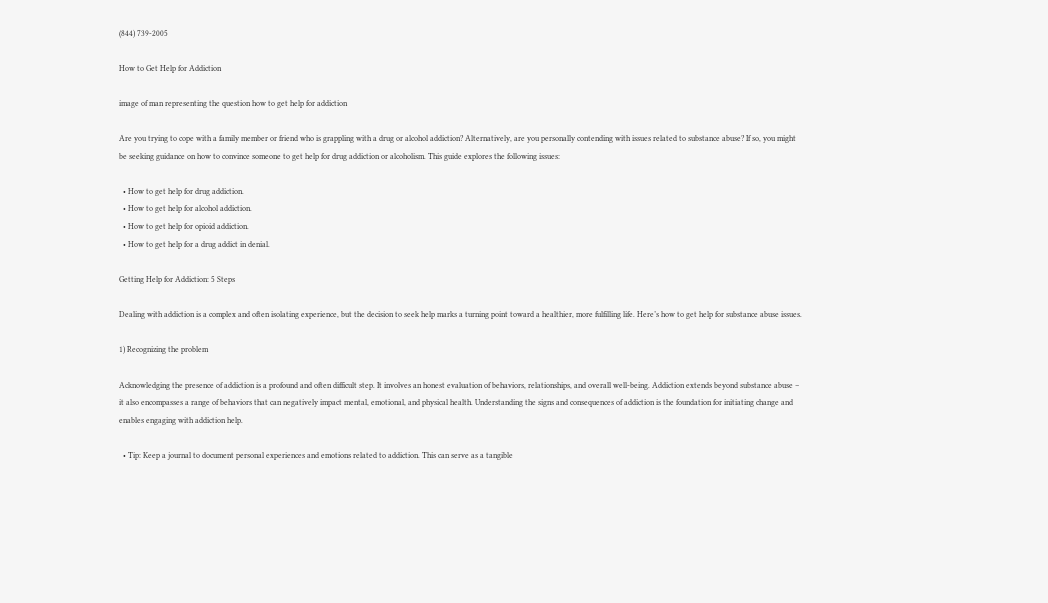(844) 739-2005

How to Get Help for Addiction

image of man representing the question how to get help for addiction

Are you trying to cope with a family member or friend who is grappling with a drug or alcohol addiction? Alternatively, are you personally contending with issues related to substance abuse? If so, you might be seeking guidance on how to convince someone to get help for drug addiction or alcoholism. This guide explores the following issues:

  • How to get help for drug addiction.
  • How to get help for alcohol addiction.
  • How to get help for opioid addiction.
  • How to get help for a drug addict in denial.

Getting Help for Addiction: 5 Steps

Dealing with addiction is a complex and often isolating experience, but the decision to seek help marks a turning point toward a healthier, more fulfilling life. Here’s how to get help for substance abuse issues.

1) Recognizing the problem

Acknowledging the presence of addiction is a profound and often difficult step. It involves an honest evaluation of behaviors, relationships, and overall well-being. Addiction extends beyond substance abuse – it also encompasses a range of behaviors that can negatively impact mental, emotional, and physical health. Understanding the signs and consequences of addiction is the foundation for initiating change and enables engaging with addiction help.

  • Tip: Keep a journal to document personal experiences and emotions related to addiction. This can serve as a tangible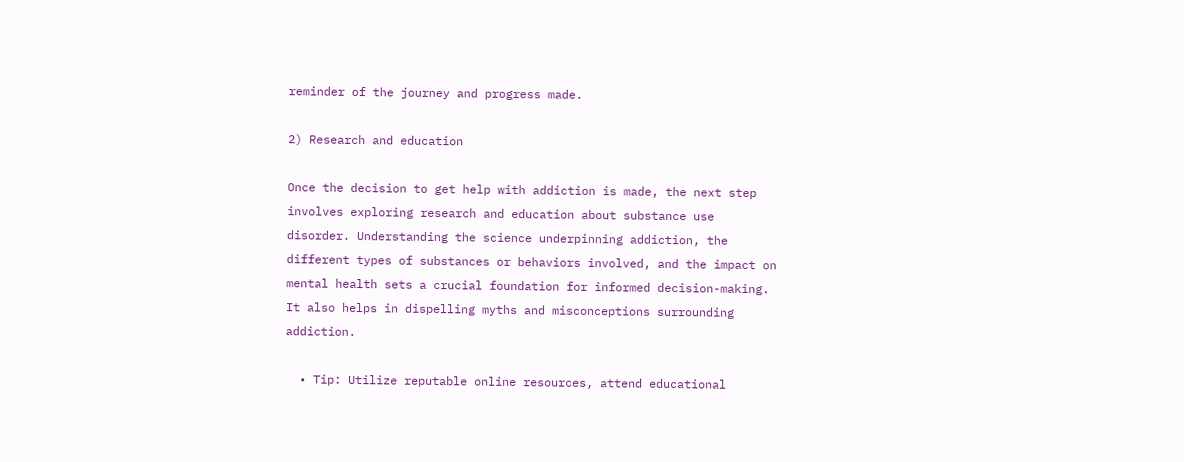reminder of the journey and progress made.

2) Research and education

Once the decision to get help with addiction is made, the next step involves exploring research and education about substance use disorder. Understanding the science underpinning addiction, the different types of substances or behaviors involved, and the impact on mental health sets a crucial foundation for informed decision-making. It also helps in dispelling myths and misconceptions surrounding addiction.

  • Tip: Utilize reputable online resources, attend educational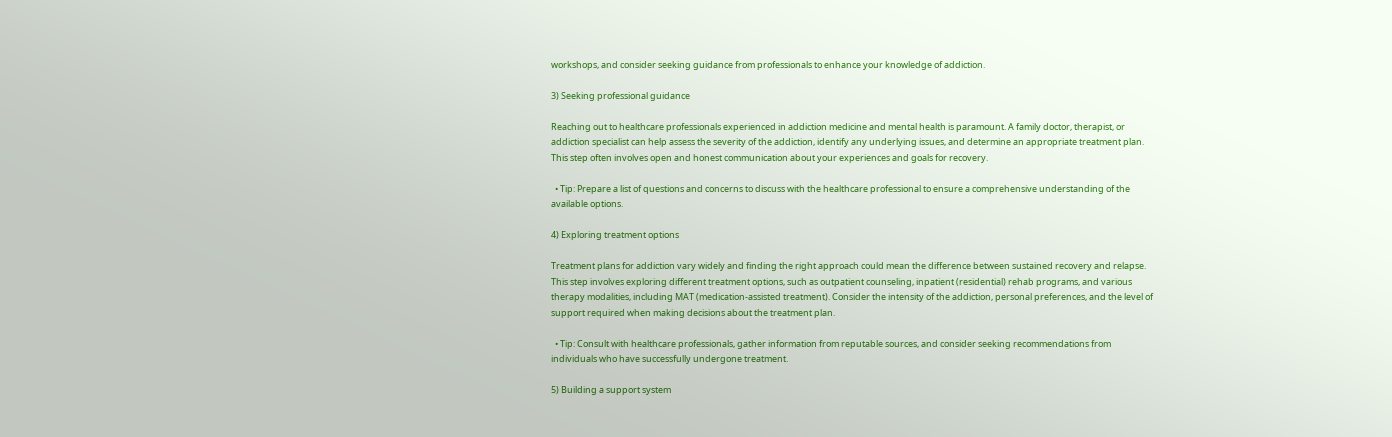workshops, and consider seeking guidance from professionals to enhance your knowledge of addiction.

3) Seeking professional guidance

Reaching out to healthcare professionals experienced in addiction medicine and mental health is paramount. A family doctor, therapist, or addiction specialist can help assess the severity of the addiction, identify any underlying issues, and determine an appropriate treatment plan. This step often involves open and honest communication about your experiences and goals for recovery.

  • Tip: Prepare a list of questions and concerns to discuss with the healthcare professional to ensure a comprehensive understanding of the available options.

4) Exploring treatment options

Treatment plans for addiction vary widely and finding the right approach could mean the difference between sustained recovery and relapse. This step involves exploring different treatment options, such as outpatient counseling, inpatient (residential) rehab programs, and various therapy modalities, including MAT (medication-assisted treatment). Consider the intensity of the addiction, personal preferences, and the level of support required when making decisions about the treatment plan.

  • Tip: Consult with healthcare professionals, gather information from reputable sources, and consider seeking recommendations from individuals who have successfully undergone treatment.

5) Building a support system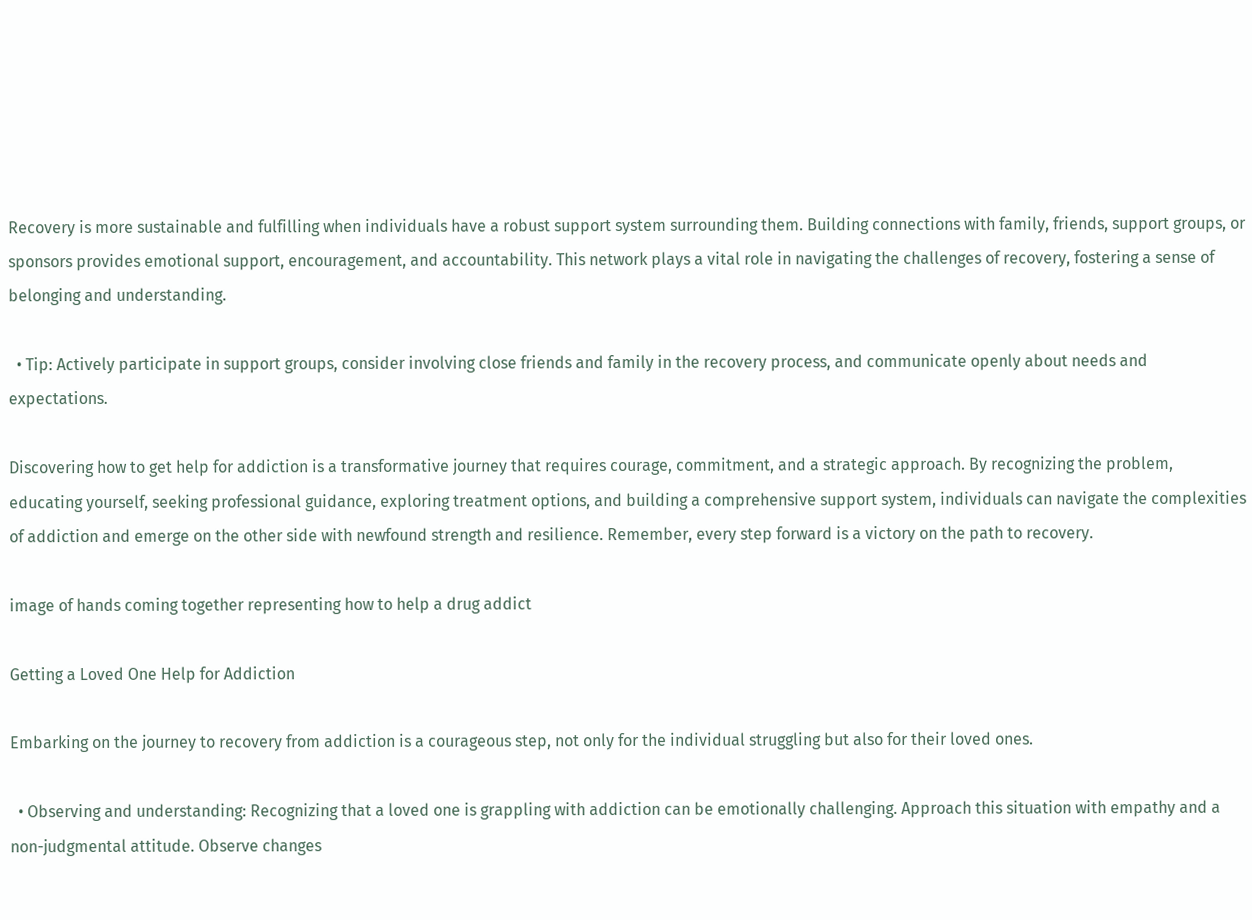Recovery is more sustainable and fulfilling when individuals have a robust support system surrounding them. Building connections with family, friends, support groups, or sponsors provides emotional support, encouragement, and accountability. This network plays a vital role in navigating the challenges of recovery, fostering a sense of belonging and understanding.

  • Tip: Actively participate in support groups, consider involving close friends and family in the recovery process, and communicate openly about needs and expectations.

Discovering how to get help for addiction is a transformative journey that requires courage, commitment, and a strategic approach. By recognizing the problem, educating yourself, seeking professional guidance, exploring treatment options, and building a comprehensive support system, individuals can navigate the complexities of addiction and emerge on the other side with newfound strength and resilience. Remember, every step forward is a victory on the path to recovery.

image of hands coming together representing how to help a drug addict

Getting a Loved One Help for Addiction

Embarking on the journey to recovery from addiction is a courageous step, not only for the individual struggling but also for their loved ones.

  • Observing and understanding: Recognizing that a loved one is grappling with addiction can be emotionally challenging. Approach this situation with empathy and a non-judgmental attitude. Observe changes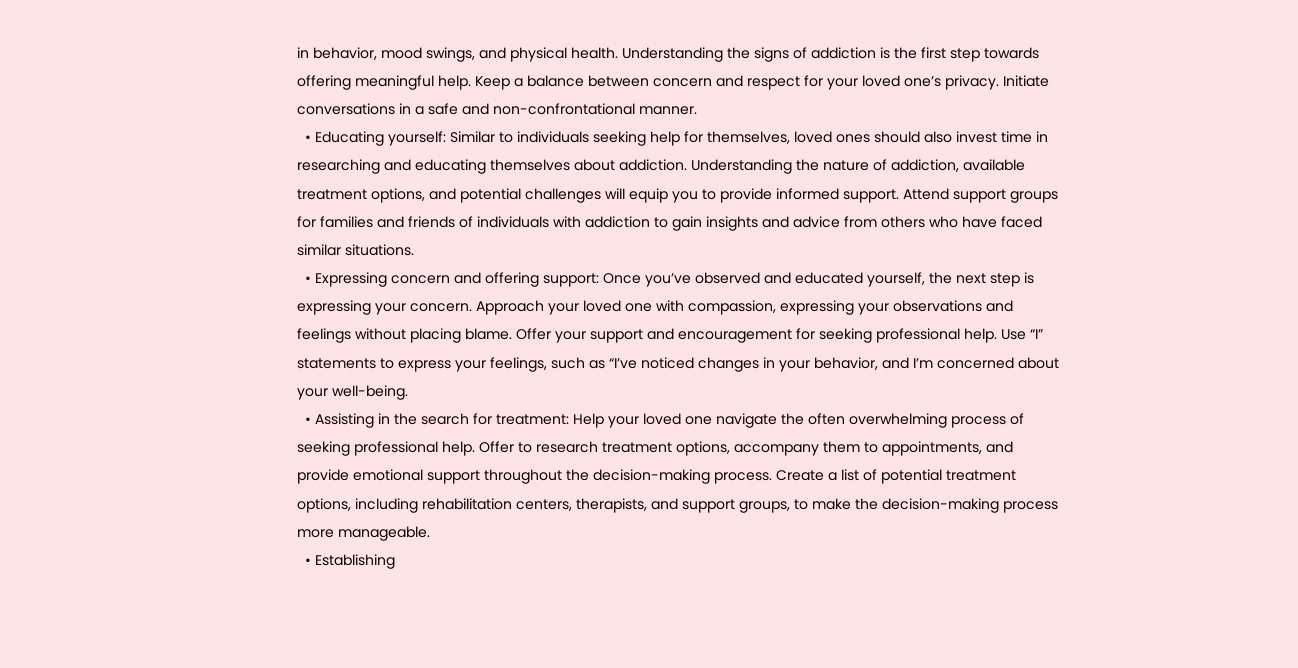in behavior, mood swings, and physical health. Understanding the signs of addiction is the first step towards offering meaningful help. Keep a balance between concern and respect for your loved one’s privacy. Initiate conversations in a safe and non-confrontational manner.
  • Educating yourself: Similar to individuals seeking help for themselves, loved ones should also invest time in researching and educating themselves about addiction. Understanding the nature of addiction, available treatment options, and potential challenges will equip you to provide informed support. Attend support groups for families and friends of individuals with addiction to gain insights and advice from others who have faced similar situations.
  • Expressing concern and offering support: Once you’ve observed and educated yourself, the next step is expressing your concern. Approach your loved one with compassion, expressing your observations and feelings without placing blame. Offer your support and encouragement for seeking professional help. Use “I” statements to express your feelings, such as “I’ve noticed changes in your behavior, and I’m concerned about your well-being.
  • Assisting in the search for treatment: Help your loved one navigate the often overwhelming process of seeking professional help. Offer to research treatment options, accompany them to appointments, and provide emotional support throughout the decision-making process. Create a list of potential treatment options, including rehabilitation centers, therapists, and support groups, to make the decision-making process more manageable.
  • Establishing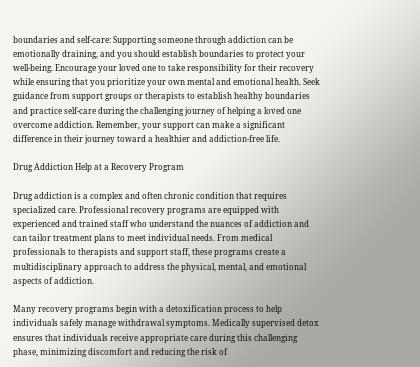boundaries and self-care: Supporting someone through addiction can be emotionally draining, and you should establish boundaries to protect your well-being. Encourage your loved one to take responsibility for their recovery while ensuring that you prioritize your own mental and emotional health. Seek guidance from support groups or therapists to establish healthy boundaries and practice self-care during the challenging journey of helping a loved one overcome addiction. Remember, your support can make a significant difference in their journey toward a healthier and addiction-free life.

Drug Addiction Help at a Recovery Program

Drug addiction is a complex and often chronic condition that requires specialized care. Professional recovery programs are equipped with experienced and trained staff who understand the nuances of addiction and can tailor treatment plans to meet individual needs. From medical professionals to therapists and support staff, these programs create a multidisciplinary approach to address the physical, mental, and emotional aspects of addiction.

Many recovery programs begin with a detoxification process to help individuals safely manage withdrawal symptoms. Medically supervised detox ensures that individuals receive appropriate care during this challenging phase, minimizing discomfort and reducing the risk of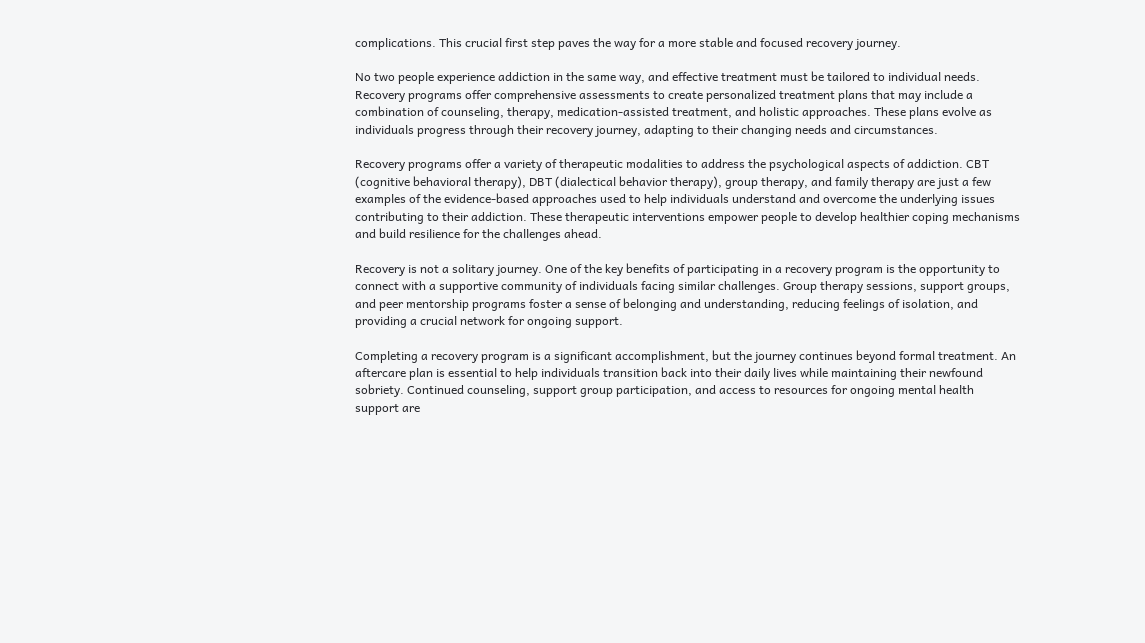complications. This crucial first step paves the way for a more stable and focused recovery journey.

No two people experience addiction in the same way, and effective treatment must be tailored to individual needs. Recovery programs offer comprehensive assessments to create personalized treatment plans that may include a combination of counseling, therapy, medication-assisted treatment, and holistic approaches. These plans evolve as individuals progress through their recovery journey, adapting to their changing needs and circumstances.

Recovery programs offer a variety of therapeutic modalities to address the psychological aspects of addiction. CBT (cognitive behavioral therapy), DBT (dialectical behavior therapy), group therapy, and family therapy are just a few examples of the evidence-based approaches used to help individuals understand and overcome the underlying issues contributing to their addiction. These therapeutic interventions empower people to develop healthier coping mechanisms and build resilience for the challenges ahead.

Recovery is not a solitary journey. One of the key benefits of participating in a recovery program is the opportunity to connect with a supportive community of individuals facing similar challenges. Group therapy sessions, support groups, and peer mentorship programs foster a sense of belonging and understanding, reducing feelings of isolation, and providing a crucial network for ongoing support.

Completing a recovery program is a significant accomplishment, but the journey continues beyond formal treatment. An aftercare plan is essential to help individuals transition back into their daily lives while maintaining their newfound sobriety. Continued counseling, support group participation, and access to resources for ongoing mental health support are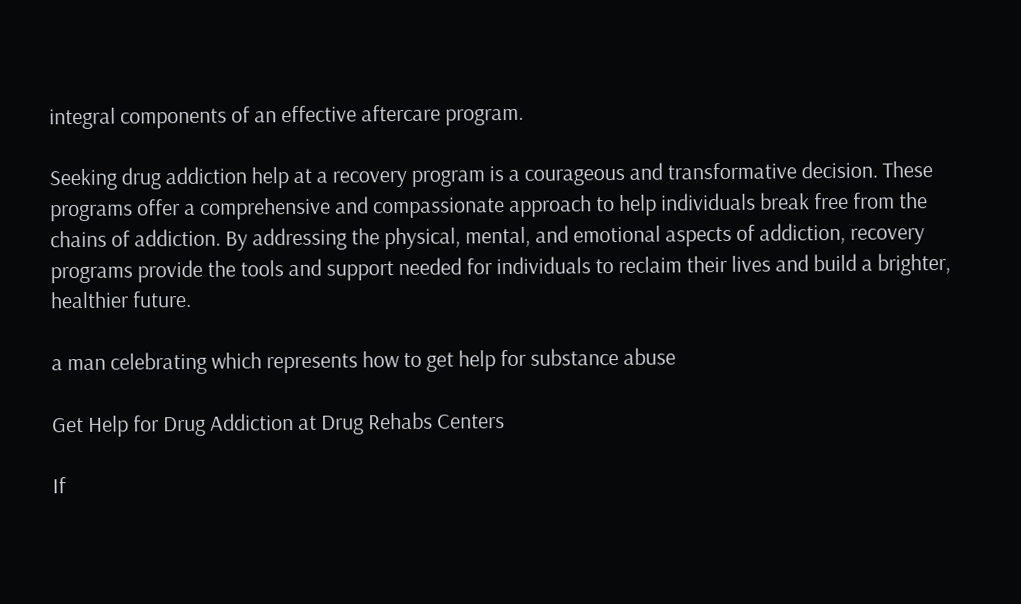integral components of an effective aftercare program.

Seeking drug addiction help at a recovery program is a courageous and transformative decision. These programs offer a comprehensive and compassionate approach to help individuals break free from the chains of addiction. By addressing the physical, mental, and emotional aspects of addiction, recovery programs provide the tools and support needed for individuals to reclaim their lives and build a brighter, healthier future.

a man celebrating which represents how to get help for substance abuse

Get Help for Drug Addiction at Drug Rehabs Centers

If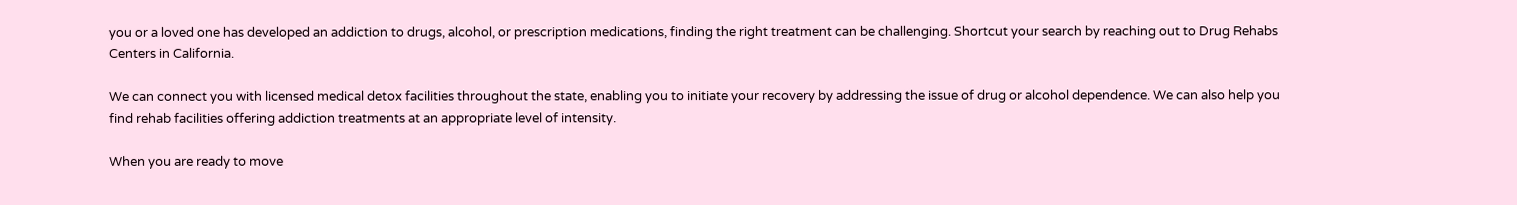you or a loved one has developed an addiction to drugs, alcohol, or prescription medications, finding the right treatment can be challenging. Shortcut your search by reaching out to Drug Rehabs Centers in California.

We can connect you with licensed medical detox facilities throughout the state, enabling you to initiate your recovery by addressing the issue of drug or alcohol dependence. We can also help you find rehab facilities offering addiction treatments at an appropriate level of intensity.

When you are ready to move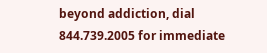beyond addiction, dial 844.739.2005 for immediate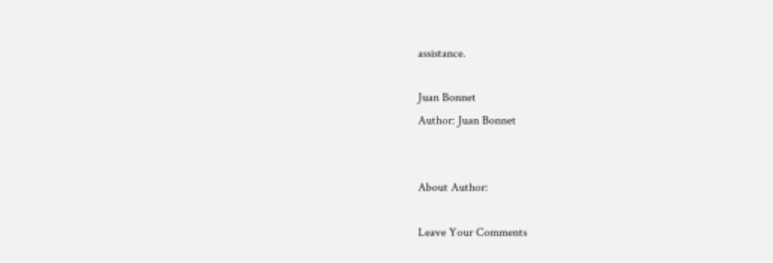assistance.

Juan Bonnet
Author: Juan Bonnet


About Author:

Leave Your Comments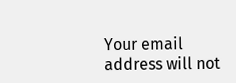Your email address will not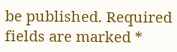be published. Required fields are marked *